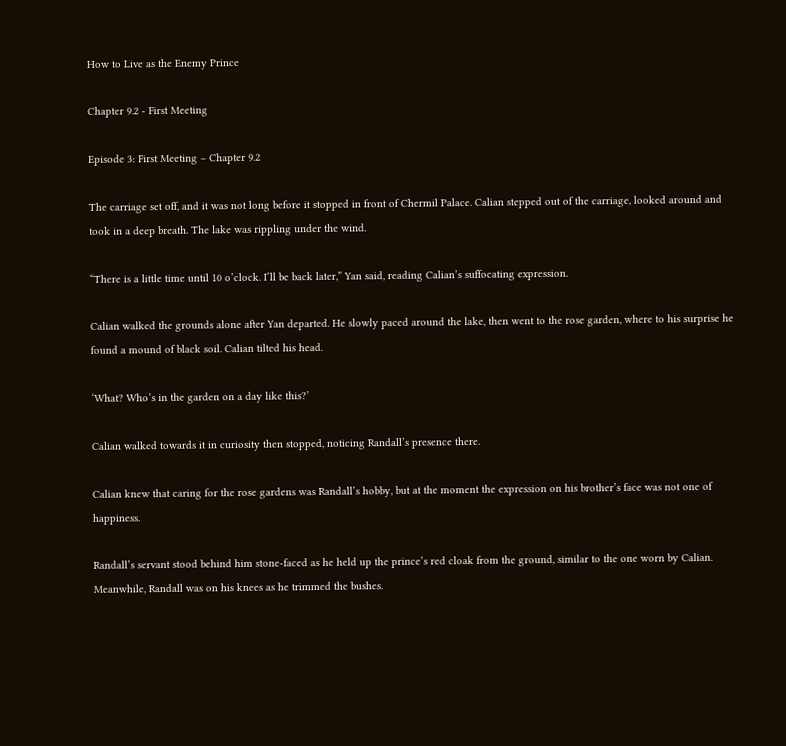How to Live as the Enemy Prince

Chapter 9.2 - First Meeting

Episode 3: First Meeting – Chapter 9.2

The carriage set off, and it was not long before it stopped in front of Chermil Palace. Calian stepped out of the carriage, looked around and took in a deep breath. The lake was rippling under the wind.

“There is a little time until 10 o’clock. I’ll be back later,” Yan said, reading Calian’s suffocating expression.

Calian walked the grounds alone after Yan departed. He slowly paced around the lake, then went to the rose garden, where to his surprise he found a mound of black soil. Calian tilted his head.

‘What? Who’s in the garden on a day like this?’

Calian walked towards it in curiosity then stopped, noticing Randall’s presence there.

Calian knew that caring for the rose gardens was Randall’s hobby, but at the moment the expression on his brother’s face was not one of happiness.

Randall’s servant stood behind him stone-faced as he held up the prince’s red cloak from the ground, similar to the one worn by Calian. Meanwhile, Randall was on his knees as he trimmed the bushes.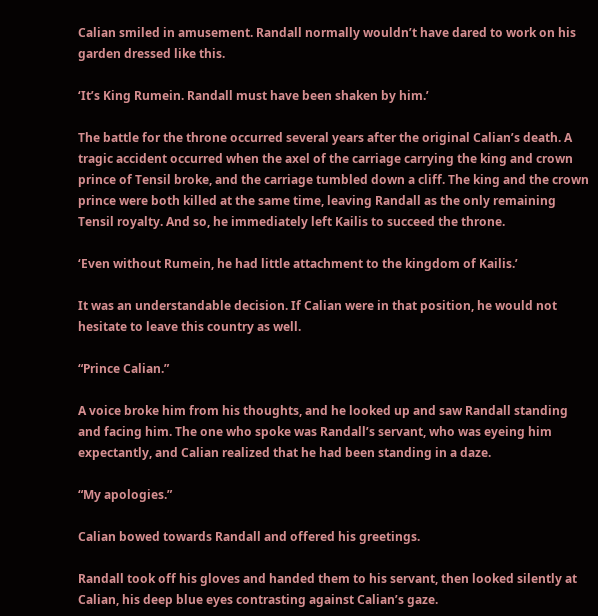Calian smiled in amusement. Randall normally wouldn’t have dared to work on his garden dressed like this.

‘It’s King Rumein. Randall must have been shaken by him.’

The battle for the throne occurred several years after the original Calian’s death. A tragic accident occurred when the axel of the carriage carrying the king and crown prince of Tensil broke, and the carriage tumbled down a cliff. The king and the crown prince were both killed at the same time, leaving Randall as the only remaining Tensil royalty. And so, he immediately left Kailis to succeed the throne.

‘Even without Rumein, he had little attachment to the kingdom of Kailis.’

It was an understandable decision. If Calian were in that position, he would not hesitate to leave this country as well.

“Prince Calian.”

A voice broke him from his thoughts, and he looked up and saw Randall standing and facing him. The one who spoke was Randall’s servant, who was eyeing him expectantly, and Calian realized that he had been standing in a daze.

“My apologies.”

Calian bowed towards Randall and offered his greetings.

Randall took off his gloves and handed them to his servant, then looked silently at Calian, his deep blue eyes contrasting against Calian’s gaze.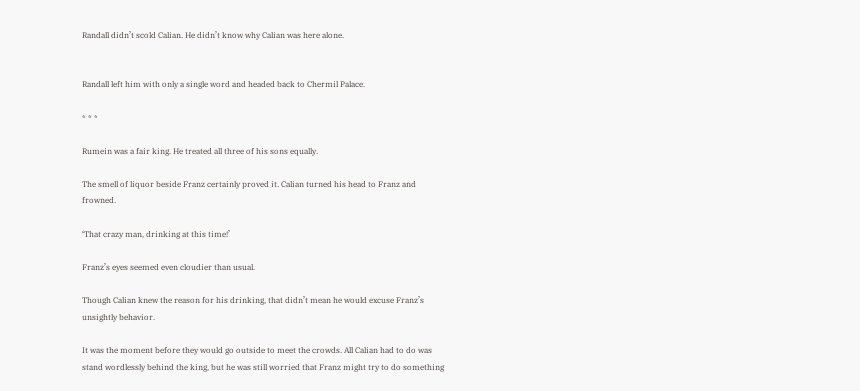Randall didn’t scold Calian. He didn’t know why Calian was here alone.


Randall left him with only a single word and headed back to Chermil Palace.

* * *

Rumein was a fair king. He treated all three of his sons equally.

The smell of liquor beside Franz certainly proved it. Calian turned his head to Franz and frowned.

‘That crazy man, drinking at this time!’

Franz’s eyes seemed even cloudier than usual.

Though Calian knew the reason for his drinking, that didn’t mean he would excuse Franz’s unsightly behavior.

It was the moment before they would go outside to meet the crowds. All Calian had to do was stand wordlessly behind the king, but he was still worried that Franz might try to do something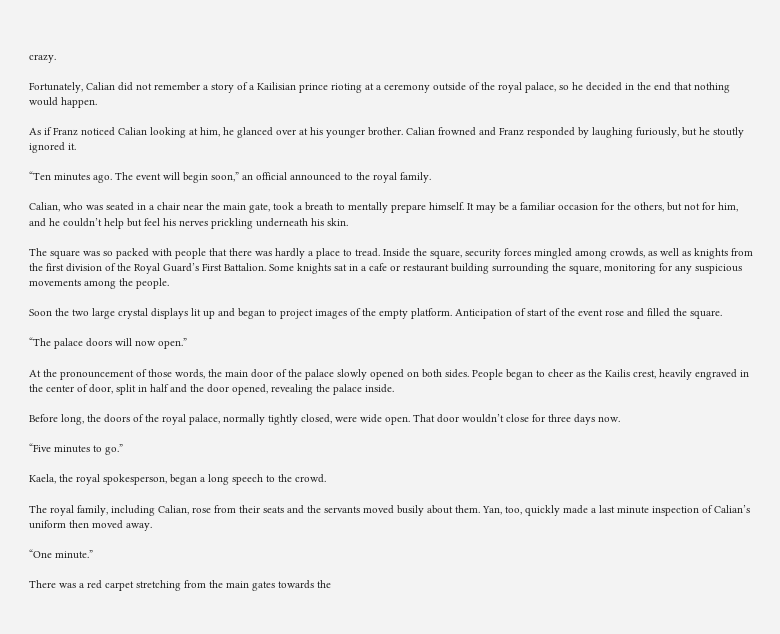crazy.

Fortunately, Calian did not remember a story of a Kailisian prince rioting at a ceremony outside of the royal palace, so he decided in the end that nothing would happen.

As if Franz noticed Calian looking at him, he glanced over at his younger brother. Calian frowned and Franz responded by laughing furiously, but he stoutly ignored it.

“Ten minutes ago. The event will begin soon,” an official announced to the royal family.

Calian, who was seated in a chair near the main gate, took a breath to mentally prepare himself. It may be a familiar occasion for the others, but not for him, and he couldn’t help but feel his nerves prickling underneath his skin.

The square was so packed with people that there was hardly a place to tread. Inside the square, security forces mingled among crowds, as well as knights from the first division of the Royal Guard’s First Battalion. Some knights sat in a cafe or restaurant building surrounding the square, monitoring for any suspicious movements among the people.

Soon the two large crystal displays lit up and began to project images of the empty platform. Anticipation of start of the event rose and filled the square.

“The palace doors will now open.”

At the pronouncement of those words, the main door of the palace slowly opened on both sides. People began to cheer as the Kailis crest, heavily engraved in the center of door, split in half and the door opened, revealing the palace inside.

Before long, the doors of the royal palace, normally tightly closed, were wide open. That door wouldn’t close for three days now.

“Five minutes to go.”

Kaela, the royal spokesperson, began a long speech to the crowd.

The royal family, including Calian, rose from their seats and the servants moved busily about them. Yan, too, quickly made a last minute inspection of Calian’s uniform then moved away.

“One minute.”

There was a red carpet stretching from the main gates towards the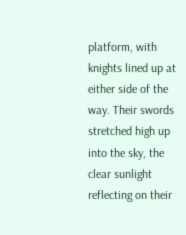platform, with knights lined up at either side of the way. Their swords stretched high up into the sky, the clear sunlight reflecting on their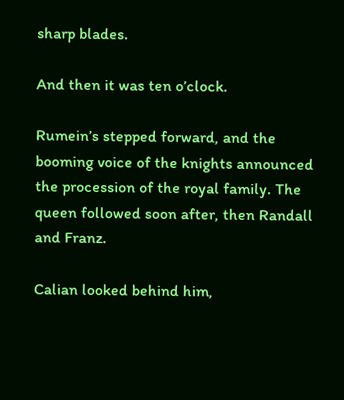sharp blades.

And then it was ten o’clock.

Rumein’s stepped forward, and the booming voice of the knights announced the procession of the royal family. The queen followed soon after, then Randall and Franz.

Calian looked behind him,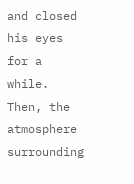and closed his eyes for a while. Then, the atmosphere surrounding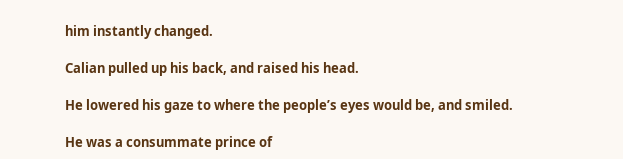him instantly changed.

Calian pulled up his back, and raised his head.

He lowered his gaze to where the people’s eyes would be, and smiled.

He was a consummate prince of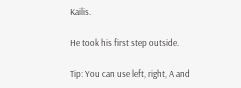Kailis.

He took his first step outside.

Tip: You can use left, right, A and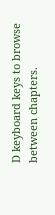D keyboard keys to browse between chapters.